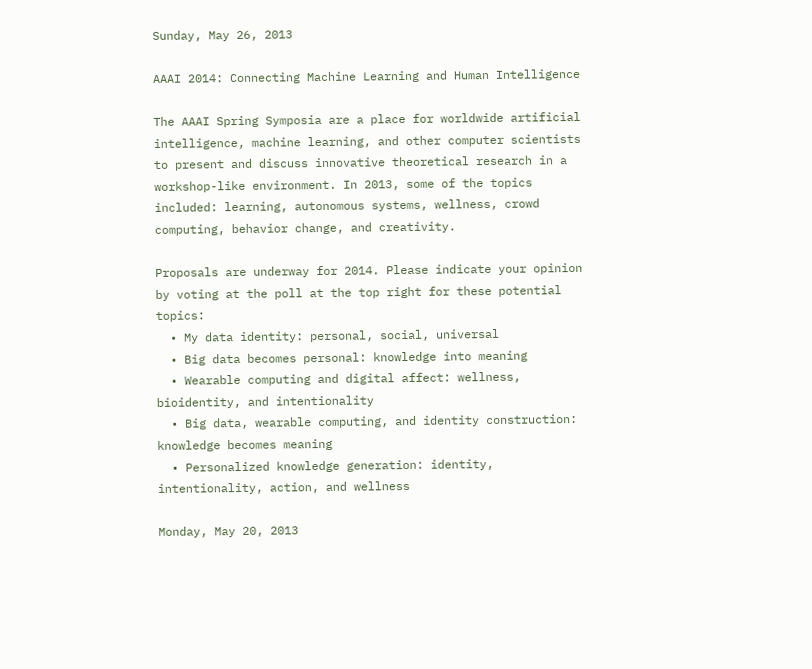Sunday, May 26, 2013

AAAI 2014: Connecting Machine Learning and Human Intelligence

The AAAI Spring Symposia are a place for worldwide artificial intelligence, machine learning, and other computer scientists to present and discuss innovative theoretical research in a workshop-like environment. In 2013, some of the topics included: learning, autonomous systems, wellness, crowd computing, behavior change, and creativity.

Proposals are underway for 2014. Please indicate your opinion by voting at the poll at the top right for these potential topics:
  • My data identity: personal, social, universal
  • Big data becomes personal: knowledge into meaning
  • Wearable computing and digital affect: wellness, bioidentity, and intentionality
  • Big data, wearable computing, and identity construction: knowledge becomes meaning
  • Personalized knowledge generation: identity, intentionality, action, and wellness

Monday, May 20, 2013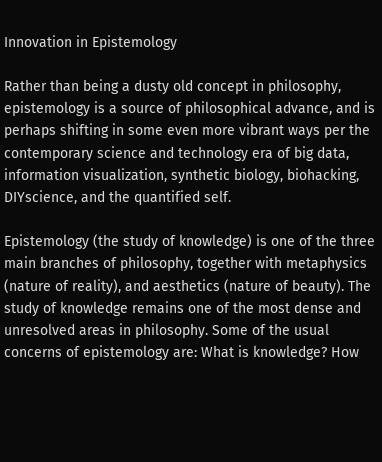Innovation in Epistemology

Rather than being a dusty old concept in philosophy, epistemology is a source of philosophical advance, and is perhaps shifting in some even more vibrant ways per the contemporary science and technology era of big data, information visualization, synthetic biology, biohacking, DIYscience, and the quantified self.

Epistemology (the study of knowledge) is one of the three main branches of philosophy, together with metaphysics (nature of reality), and aesthetics (nature of beauty). The study of knowledge remains one of the most dense and unresolved areas in philosophy. Some of the usual concerns of epistemology are: What is knowledge? How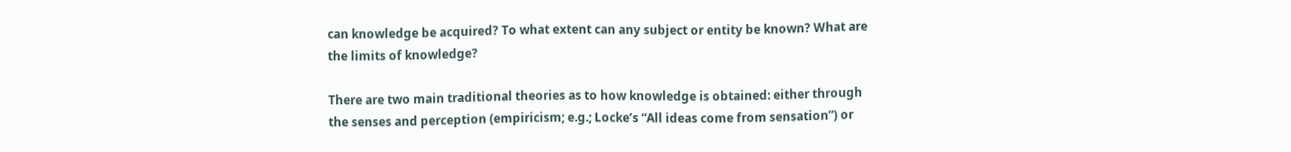can knowledge be acquired? To what extent can any subject or entity be known? What are the limits of knowledge?

There are two main traditional theories as to how knowledge is obtained: either through the senses and perception (empiricism; e.g.; Locke’s “All ideas come from sensation”) or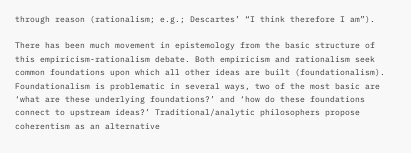through reason (rationalism; e.g.; Descartes’ “I think therefore I am”).

There has been much movement in epistemology from the basic structure of this empiricism-rationalism debate. Both empiricism and rationalism seek common foundations upon which all other ideas are built (foundationalism). Foundationalism is problematic in several ways, two of the most basic are ‘what are these underlying foundations?’ and ‘how do these foundations connect to upstream ideas?’ Traditional/analytic philosophers propose coherentism as an alternative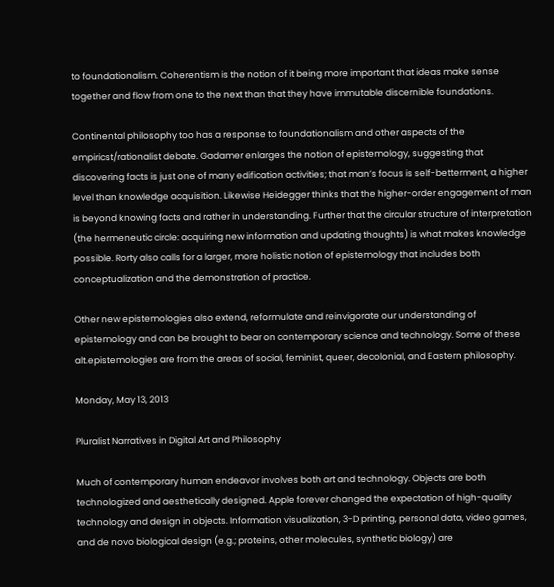to foundationalism. Coherentism is the notion of it being more important that ideas make sense together and flow from one to the next than that they have immutable discernible foundations.

Continental philosophy too has a response to foundationalism and other aspects of the empiricst/rationalist debate. Gadamer enlarges the notion of epistemology, suggesting that discovering facts is just one of many edification activities; that man’s focus is self-betterment, a higher level than knowledge acquisition. Likewise Heidegger thinks that the higher-order engagement of man is beyond knowing facts and rather in understanding. Further that the circular structure of interpretation (the hermeneutic circle: acquiring new information and updating thoughts) is what makes knowledge possible. Rorty also calls for a larger, more holistic notion of epistemology that includes both conceptualization and the demonstration of practice.

Other new epistemologies also extend, reformulate and reinvigorate our understanding of epistemology and can be brought to bear on contemporary science and technology. Some of these alt.epistemologies are from the areas of social, feminist, queer, decolonial, and Eastern philosophy.

Monday, May 13, 2013

Pluralist Narratives in Digital Art and Philosophy

Much of contemporary human endeavor involves both art and technology. Objects are both technologized and aesthetically designed. Apple forever changed the expectation of high-quality technology and design in objects. Information visualization, 3-D printing, personal data, video games, and de novo biological design (e.g.; proteins, other molecules, synthetic biology) are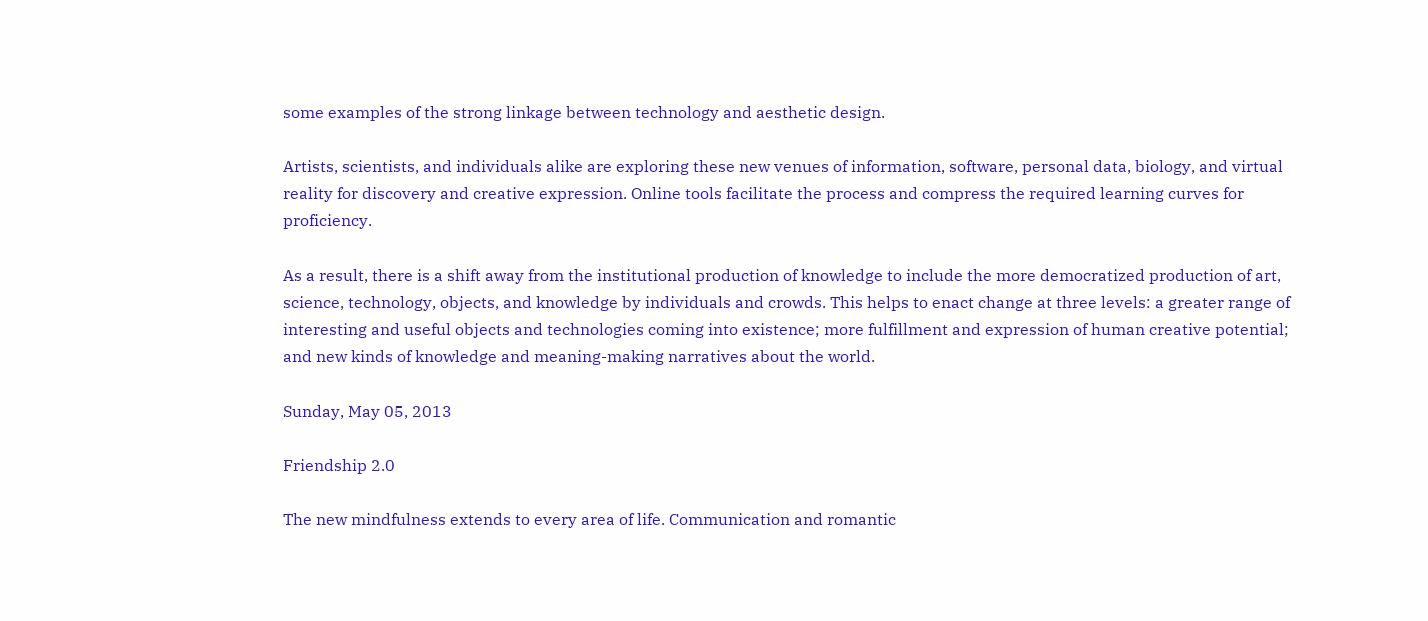some examples of the strong linkage between technology and aesthetic design.

Artists, scientists, and individuals alike are exploring these new venues of information, software, personal data, biology, and virtual reality for discovery and creative expression. Online tools facilitate the process and compress the required learning curves for proficiency.

As a result, there is a shift away from the institutional production of knowledge to include the more democratized production of art, science, technology, objects, and knowledge by individuals and crowds. This helps to enact change at three levels: a greater range of interesting and useful objects and technologies coming into existence; more fulfillment and expression of human creative potential; and new kinds of knowledge and meaning-making narratives about the world.

Sunday, May 05, 2013

Friendship 2.0

The new mindfulness extends to every area of life. Communication and romantic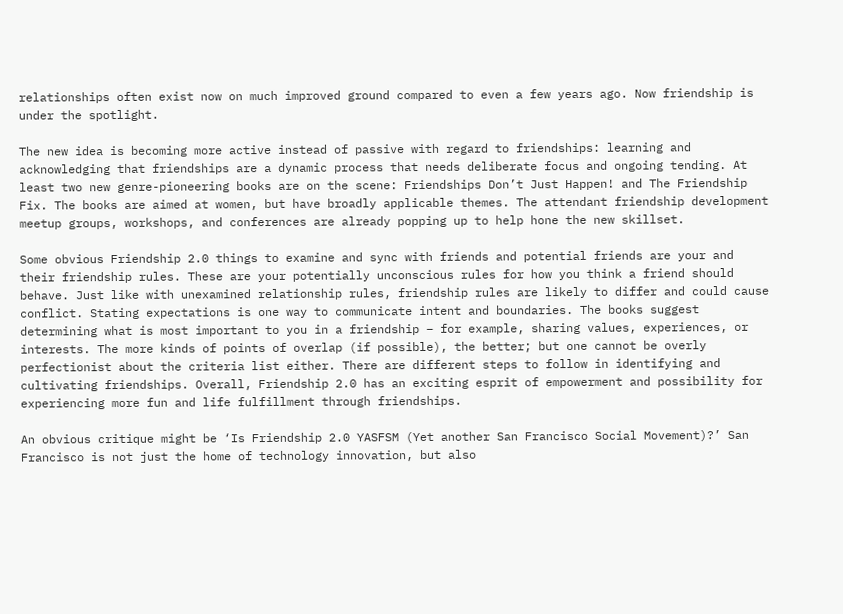relationships often exist now on much improved ground compared to even a few years ago. Now friendship is under the spotlight.

The new idea is becoming more active instead of passive with regard to friendships: learning and acknowledging that friendships are a dynamic process that needs deliberate focus and ongoing tending. At least two new genre-pioneering books are on the scene: Friendships Don’t Just Happen! and The Friendship Fix. The books are aimed at women, but have broadly applicable themes. The attendant friendship development meetup groups, workshops, and conferences are already popping up to help hone the new skillset.

Some obvious Friendship 2.0 things to examine and sync with friends and potential friends are your and their friendship rules. These are your potentially unconscious rules for how you think a friend should behave. Just like with unexamined relationship rules, friendship rules are likely to differ and could cause conflict. Stating expectations is one way to communicate intent and boundaries. The books suggest determining what is most important to you in a friendship – for example, sharing values, experiences, or interests. The more kinds of points of overlap (if possible), the better; but one cannot be overly perfectionist about the criteria list either. There are different steps to follow in identifying and cultivating friendships. Overall, Friendship 2.0 has an exciting esprit of empowerment and possibility for experiencing more fun and life fulfillment through friendships.

An obvious critique might be ‘Is Friendship 2.0 YASFSM (Yet another San Francisco Social Movement)?’ San Francisco is not just the home of technology innovation, but also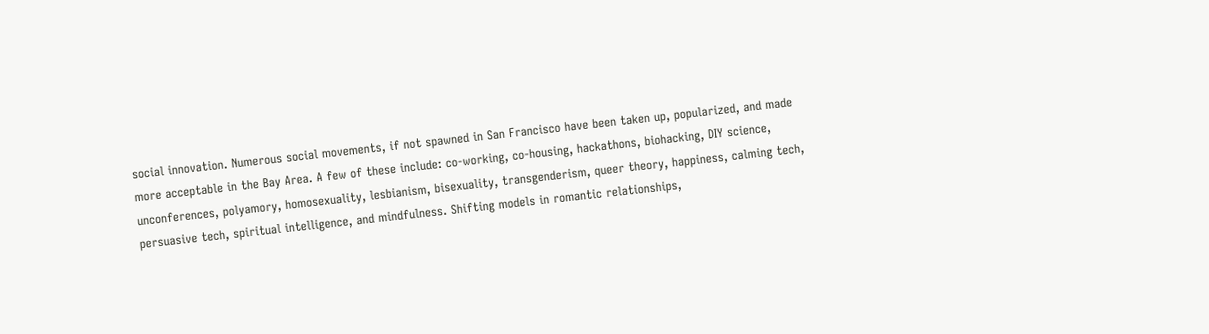social innovation. Numerous social movements, if not spawned in San Francisco have been taken up, popularized, and made more acceptable in the Bay Area. A few of these include: co-working, co-housing, hackathons, biohacking, DIY science, unconferences, polyamory, homosexuality, lesbianism, bisexuality, transgenderism, queer theory, happiness, calming tech, persuasive tech, spiritual intelligence, and mindfulness. Shifting models in romantic relationships,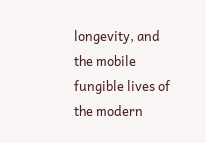longevity, and the mobile fungible lives of the modern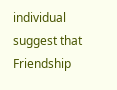individual suggest that Friendship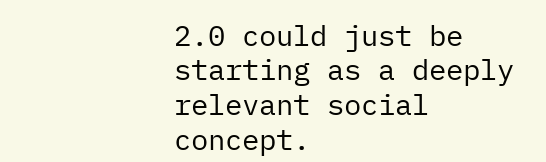2.0 could just be starting as a deeply relevant social concept.